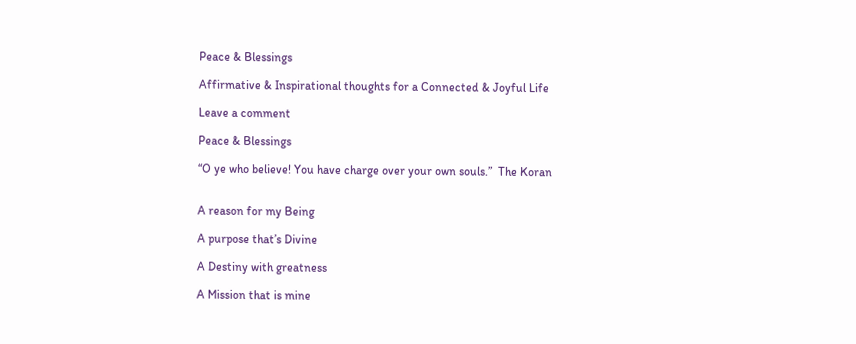Peace & Blessings

Affirmative & Inspirational thoughts for a Connected & Joyful Life

Leave a comment

Peace & Blessings

“O ye who believe! You have charge over your own souls.”  The Koran


A reason for my Being

A purpose that’s Divine

A Destiny with greatness

A Mission that is mine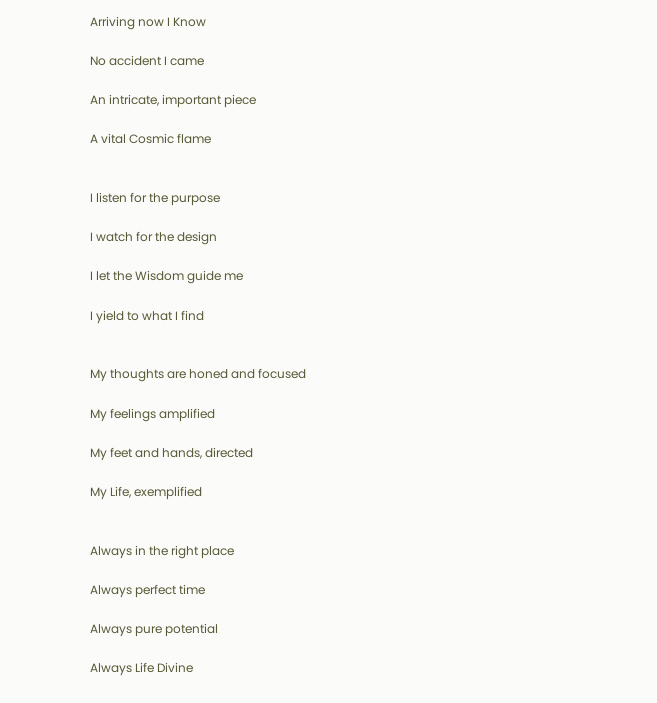Arriving now I Know

No accident I came

An intricate, important piece

A vital Cosmic flame


I listen for the purpose

I watch for the design

I let the Wisdom guide me

I yield to what I find


My thoughts are honed and focused

My feelings amplified

My feet and hands, directed

My Life, exemplified


Always in the right place

Always perfect time

Always pure potential

Always Life Divine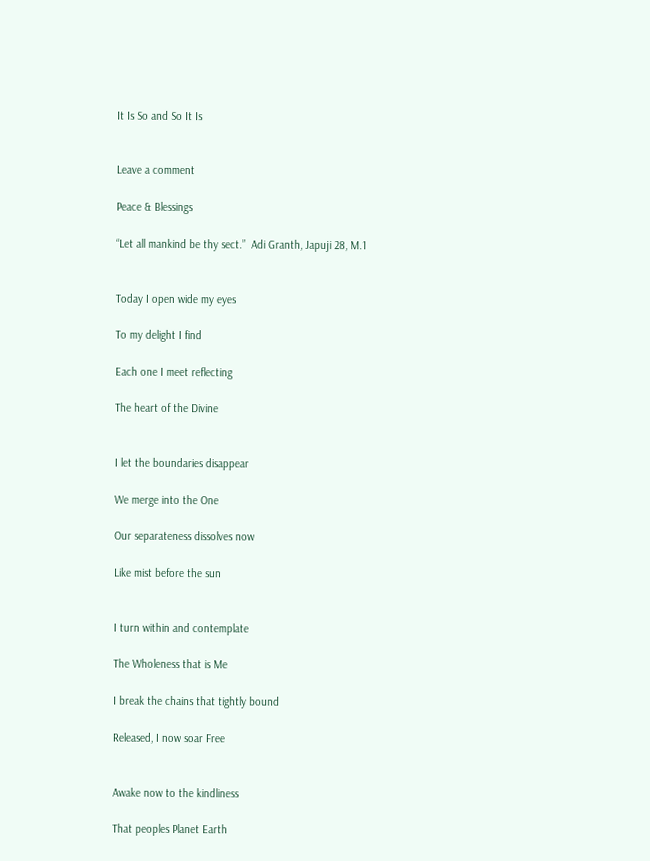It Is So and So It Is


Leave a comment

Peace & Blessings

“Let all mankind be thy sect.”  Adi Granth, Japuji 28, M.1


Today I open wide my eyes

To my delight I find

Each one I meet reflecting

The heart of the Divine


I let the boundaries disappear

We merge into the One

Our separateness dissolves now

Like mist before the sun


I turn within and contemplate

The Wholeness that is Me

I break the chains that tightly bound

Released, I now soar Free


Awake now to the kindliness

That peoples Planet Earth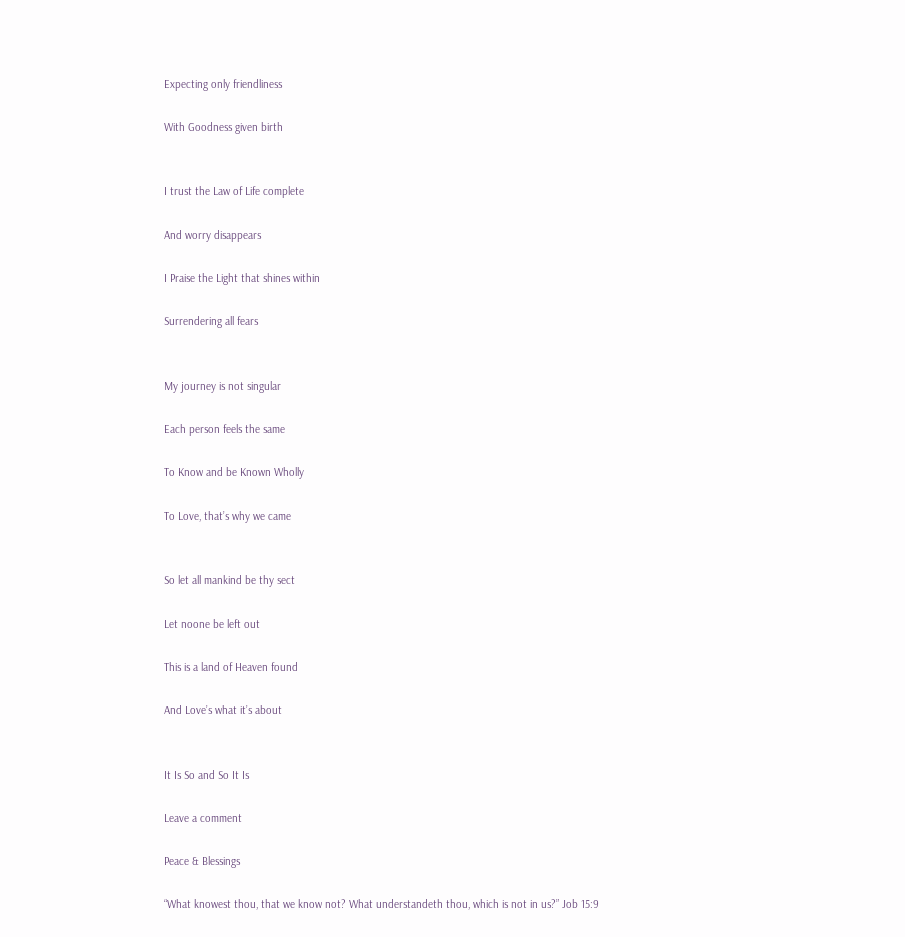Expecting only friendliness

With Goodness given birth


I trust the Law of Life complete

And worry disappears

I Praise the Light that shines within

Surrendering all fears


My journey is not singular

Each person feels the same

To Know and be Known Wholly

To Love, that’s why we came


So let all mankind be thy sect

Let noone be left out

This is a land of Heaven found

And Love’s what it’s about


It Is So and So It Is

Leave a comment

Peace & Blessings

“What knowest thou, that we know not? What understandeth thou, which is not in us?” Job 15:9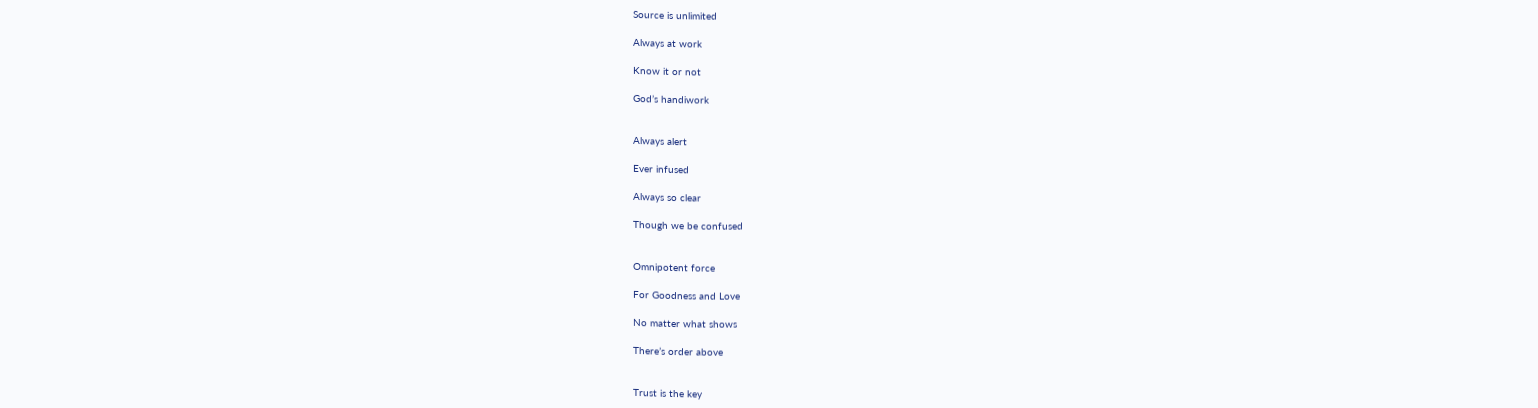Source is unlimited

Always at work

Know it or not

God’s handiwork


Always alert

Ever infused

Always so clear

Though we be confused


Omnipotent force

For Goodness and Love

No matter what shows

There’s order above


Trust is the key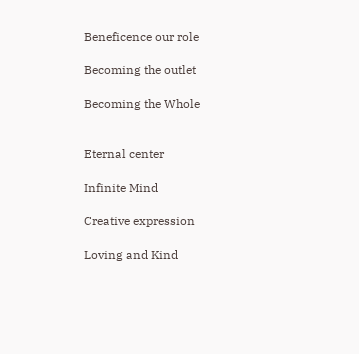Beneficence our role

Becoming the outlet

Becoming the Whole


Eternal center

Infinite Mind

Creative expression

Loving and Kind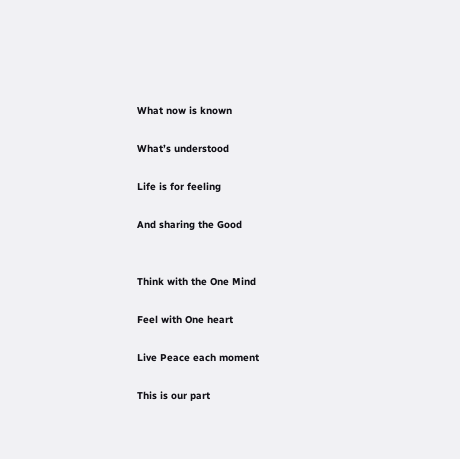What now is known

What’s understood

Life is for feeling

And sharing the Good


Think with the One Mind

Feel with One heart

Live Peace each moment

This is our part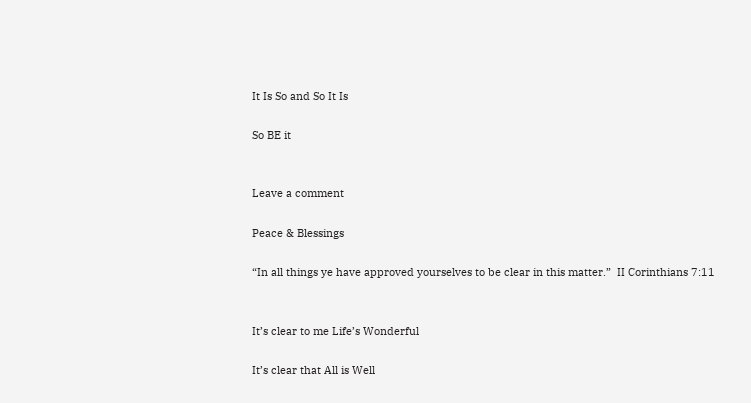It Is So and So It Is

So BE it


Leave a comment

Peace & Blessings

“In all things ye have approved yourselves to be clear in this matter.”  II Corinthians 7:11


It’s clear to me Life’s Wonderful

It’s clear that All is Well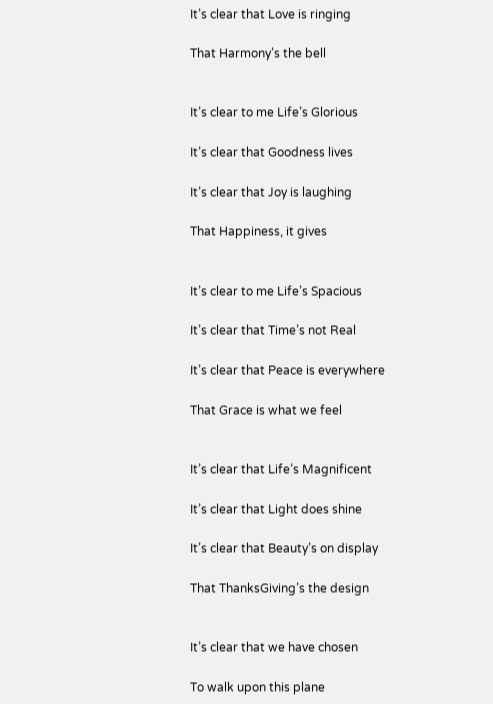It’s clear that Love is ringing

That Harmony’s the bell


It’s clear to me Life’s Glorious

It’s clear that Goodness lives

It’s clear that Joy is laughing

That Happiness, it gives


It’s clear to me Life’s Spacious

It’s clear that Time’s not Real

It’s clear that Peace is everywhere

That Grace is what we feel


It’s clear that Life’s Magnificent

It’s clear that Light does shine

It’s clear that Beauty’s on display

That ThanksGiving’s the design


It’s clear that we have chosen

To walk upon this plane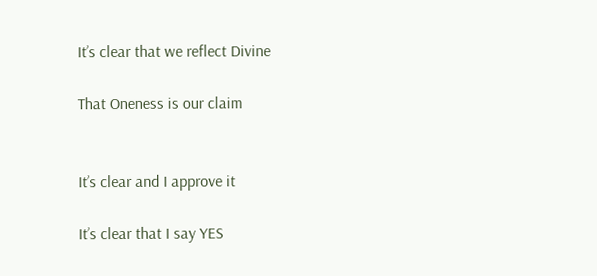It’s clear that we reflect Divine

That Oneness is our claim


It’s clear and I approve it

It’s clear that I say YES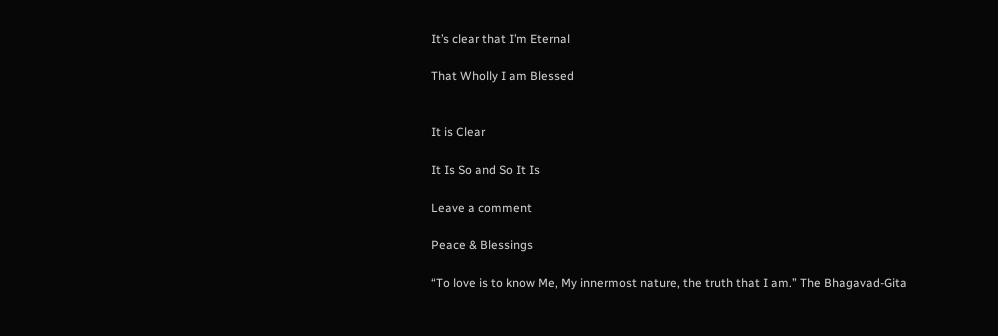It’s clear that I’m Eternal

That Wholly I am Blessed


It is Clear

It Is So and So It Is

Leave a comment

Peace & Blessings

“To love is to know Me, My innermost nature, the truth that I am.” The Bhagavad-Gita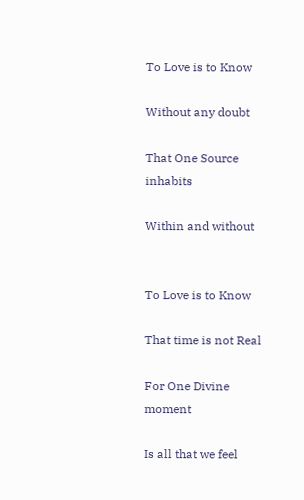To Love is to Know

Without any doubt

That One Source inhabits

Within and without


To Love is to Know

That time is not Real

For One Divine moment

Is all that we feel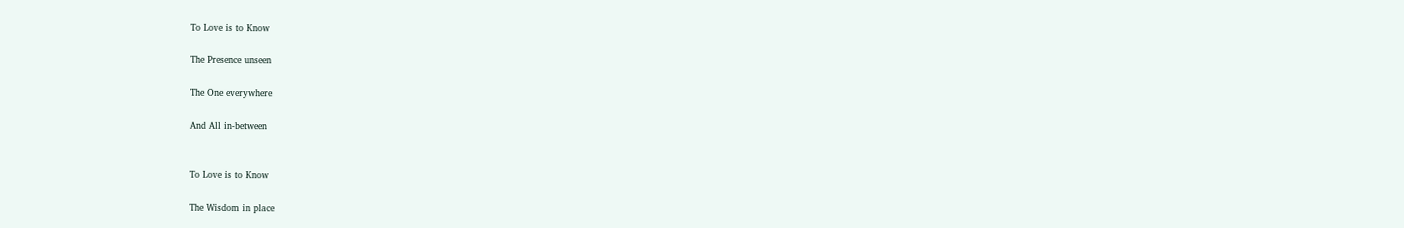To Love is to Know

The Presence unseen

The One everywhere

And All in-between


To Love is to Know

The Wisdom in place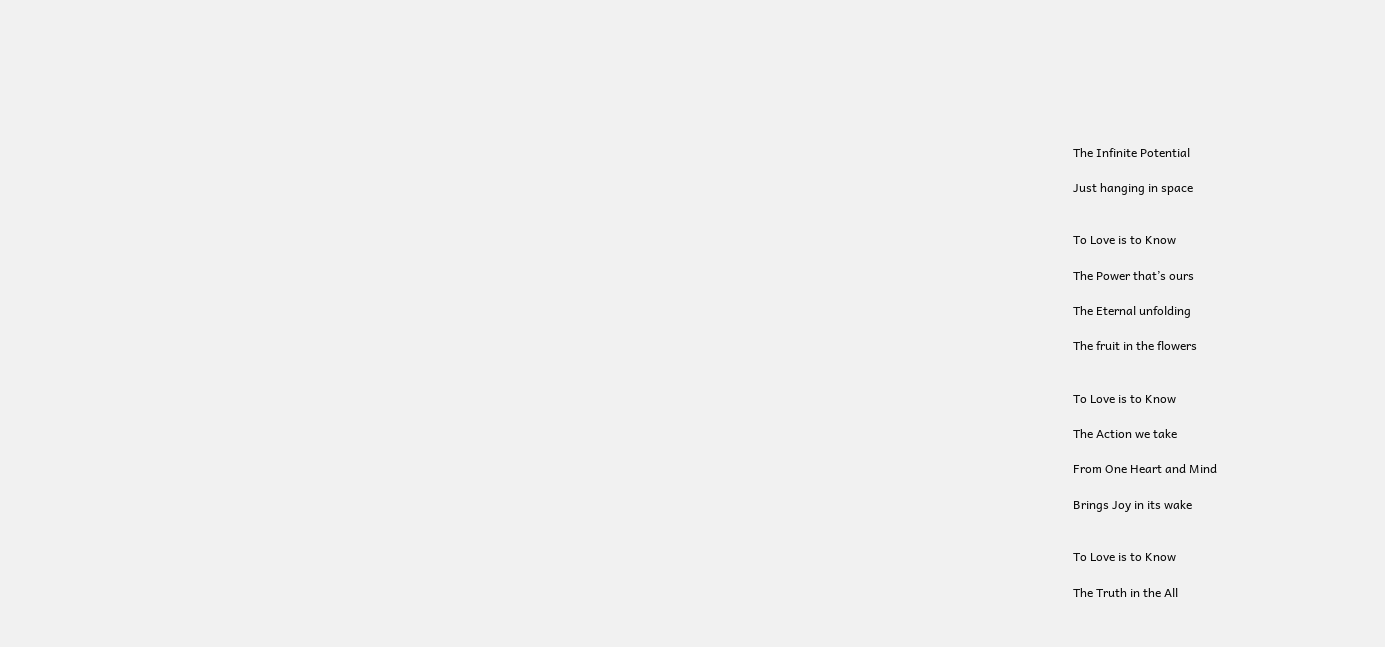The Infinite Potential

Just hanging in space


To Love is to Know

The Power that’s ours

The Eternal unfolding

The fruit in the flowers


To Love is to Know

The Action we take

From One Heart and Mind

Brings Joy in its wake


To Love is to Know

The Truth in the All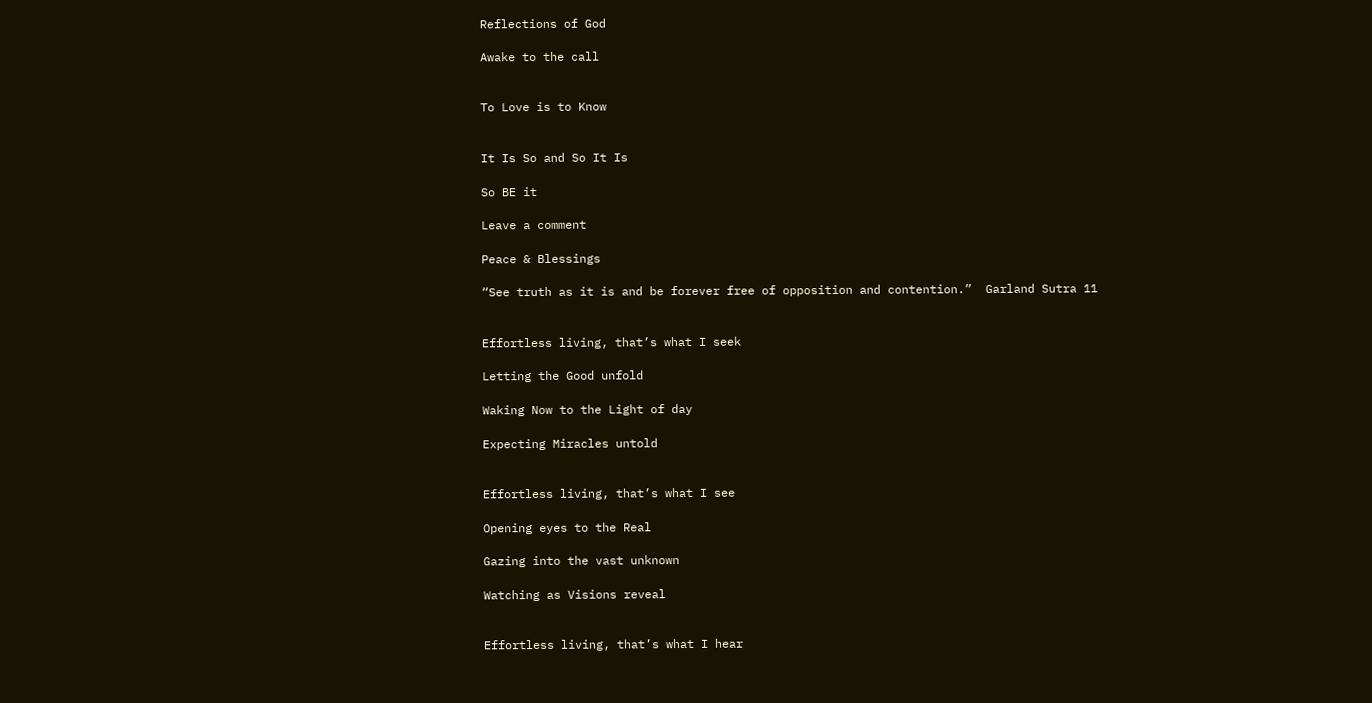Reflections of God

Awake to the call


To Love is to Know


It Is So and So It Is

So BE it

Leave a comment

Peace & Blessings

“See truth as it is and be forever free of opposition and contention.”  Garland Sutra 11


Effortless living, that’s what I seek

Letting the Good unfold

Waking Now to the Light of day

Expecting Miracles untold


Effortless living, that’s what I see

Opening eyes to the Real

Gazing into the vast unknown

Watching as Visions reveal


Effortless living, that’s what I hear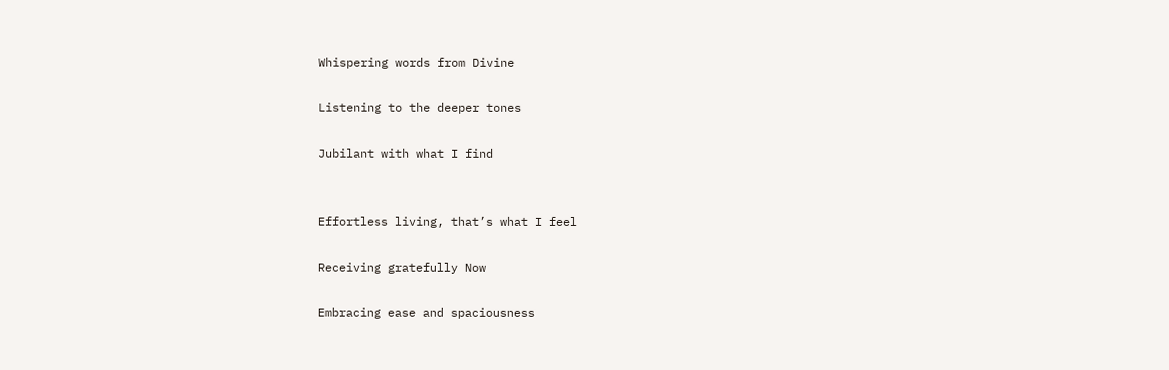Whispering words from Divine

Listening to the deeper tones

Jubilant with what I find


Effortless living, that’s what I feel

Receiving gratefully Now

Embracing ease and spaciousness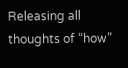Releasing all thoughts of “how”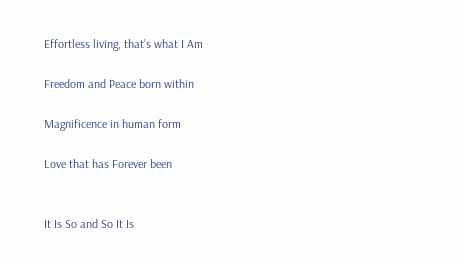Effortless living, that’s what I Am

Freedom and Peace born within

Magnificence in human form

Love that has Forever been


It Is So and So It Is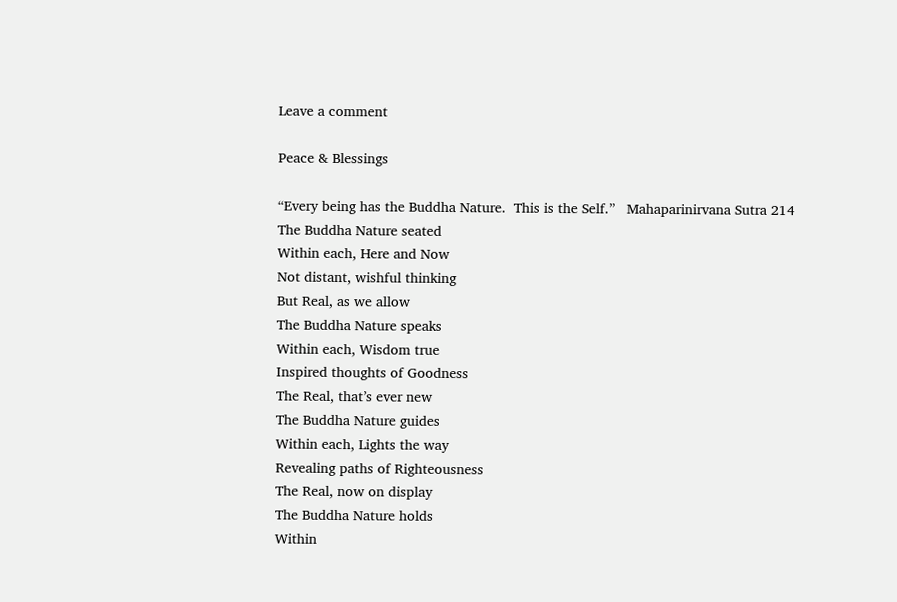Leave a comment

Peace & Blessings

“Every being has the Buddha Nature.  This is the Self.”   Mahaparinirvana Sutra 214
The Buddha Nature seated
Within each, Here and Now
Not distant, wishful thinking
But Real, as we allow
The Buddha Nature speaks
Within each, Wisdom true
Inspired thoughts of Goodness
The Real, that’s ever new
The Buddha Nature guides
Within each, Lights the way
Revealing paths of Righteousness
The Real, now on display
The Buddha Nature holds
Within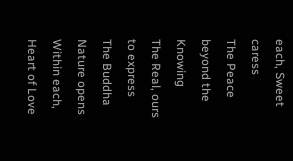each, Sweet caress
The Peace beyond the Knowing
The Real, ours to express
The Buddha Nature opens
Within each, Heart of Love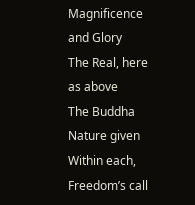Magnificence and Glory
The Real, here as above
The Buddha Nature given
Within each, Freedom’s call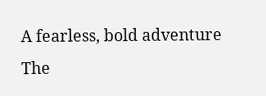A fearless, bold adventure
The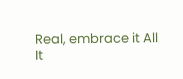Real, embrace it All
It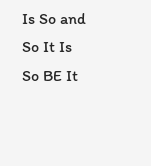Is So and So It Is
So BE It